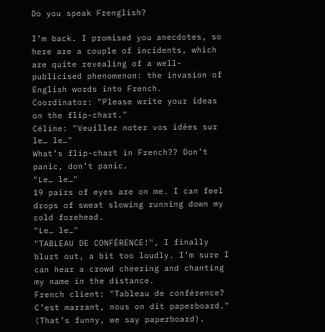Do you speak Frenglish?

I’m back. I promised you anecdotes, so here are a couple of incidents, which are quite revealing of a well-publicised phenomenon: the invasion of English words into French.
Coordinator: "Please write your ideas on the flip-chart."
Céline: "Veuillez noter vos idées sur le… le…"
What’s flip-chart in French?? Don’t panic, don’t panic.
"Le… le…"
19 pairs of eyes are on me. I can feel drops of sweat slowing running down my cold forehead.
"Le… le…"
"TABLEAU DE CONFÉRENCE!", I finally blurt out, a bit too loudly. I’m sure I can hear a crowd cheering and chanting my name in the distance.
French client: "Tableau de conférence? C’est marrant, nous on dit paperboard." (That’s funny, we say paperboard).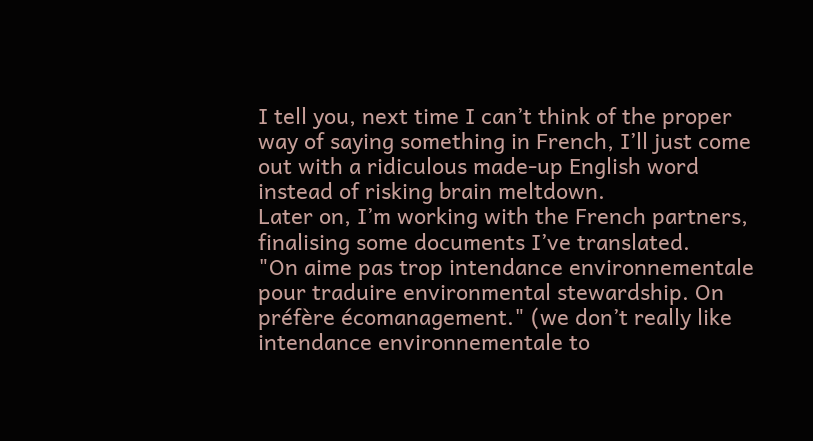I tell you, next time I can’t think of the proper way of saying something in French, I’ll just come out with a ridiculous made-up English word instead of risking brain meltdown.
Later on, I’m working with the French partners, finalising some documents I’ve translated.
"On aime pas trop intendance environnementale pour traduire environmental stewardship. On préfère écomanagement." (we don’t really like intendance environnementale to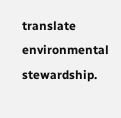translate environmental stewardship.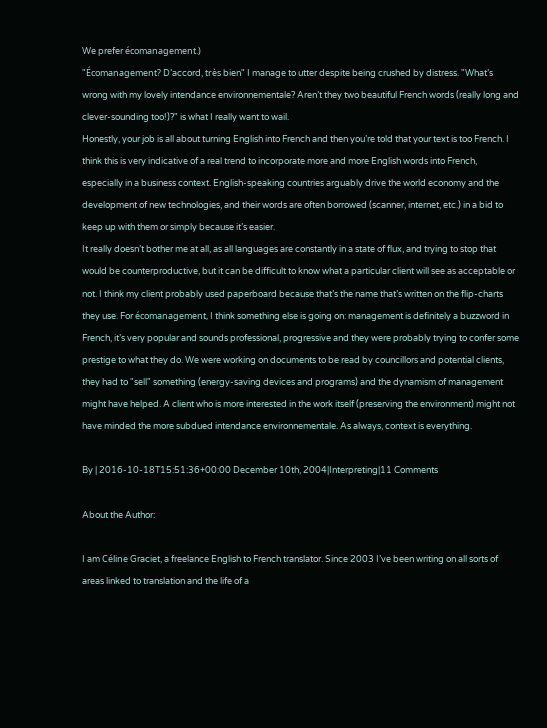We prefer écomanagement.)
"Écomanagement? D’accord, très bien" I manage to utter despite being crushed by distress. "What’s wrong with my lovely intendance environnementale? Aren’t they two beautiful French words (really long and clever-sounding too!)?" is what I really want to wail.
Honestly, your job is all about turning English into French and then you’re told that your text is too French. I think this is very indicative of a real trend to incorporate more and more English words into French, especially in a business context. English-speaking countries arguably drive the world economy and the development of new technologies, and their words are often borrowed (scanner, internet, etc.) in a bid to keep up with them or simply because it’s easier.
It really doesn’t bother me at all, as all languages are constantly in a state of flux, and trying to stop that would be counterproductive, but it can be difficult to know what a particular client will see as acceptable or not. I think my client probably used paperboard because that’s the name that’s written on the flip-charts they use. For écomanagement, I think something else is going on: management is definitely a buzzword in French, it’s very popular and sounds professional, progressive and they were probably trying to confer some prestige to what they do. We were working on documents to be read by councillors and potential clients, they had to "sell" something (energy-saving devices and programs) and the dynamism of management might have helped. A client who is more interested in the work itself (preserving the environment) might not have minded the more subdued intendance environnementale. As always, context is everything.

By | 2016-10-18T15:51:36+00:00 December 10th, 2004|Interpreting|11 Comments

About the Author:

I am Céline Graciet, a freelance English to French translator. Since 2003 I’ve been writing on all sorts of areas linked to translation and the life of a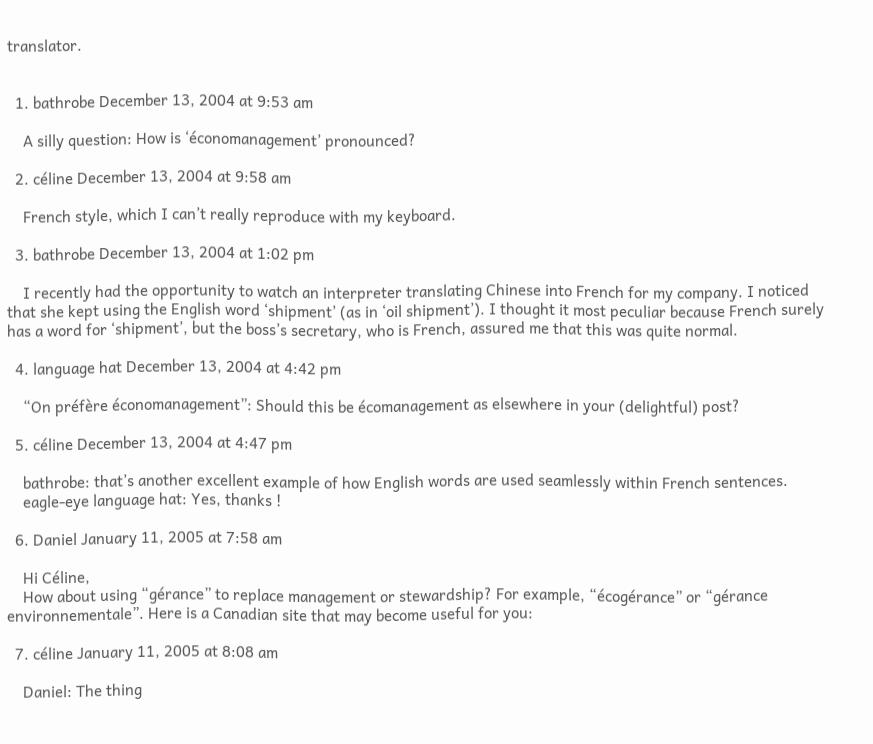translator.


  1. bathrobe December 13, 2004 at 9:53 am

    A silly question: How is ‘économanagement’ pronounced?

  2. céline December 13, 2004 at 9:58 am

    French style, which I can’t really reproduce with my keyboard.

  3. bathrobe December 13, 2004 at 1:02 pm

    I recently had the opportunity to watch an interpreter translating Chinese into French for my company. I noticed that she kept using the English word ‘shipment’ (as in ‘oil shipment’). I thought it most peculiar because French surely has a word for ‘shipment’, but the boss’s secretary, who is French, assured me that this was quite normal.

  4. language hat December 13, 2004 at 4:42 pm

    “On préfère économanagement”: Should this be écomanagement as elsewhere in your (delightful) post?

  5. céline December 13, 2004 at 4:47 pm

    bathrobe: that’s another excellent example of how English words are used seamlessly within French sentences.
    eagle-eye language hat: Yes, thanks !

  6. Daniel January 11, 2005 at 7:58 am

    Hi Céline,
    How about using “gérance” to replace management or stewardship? For example, “écogérance” or “gérance environnementale”. Here is a Canadian site that may become useful for you:

  7. céline January 11, 2005 at 8:08 am

    Daniel: The thing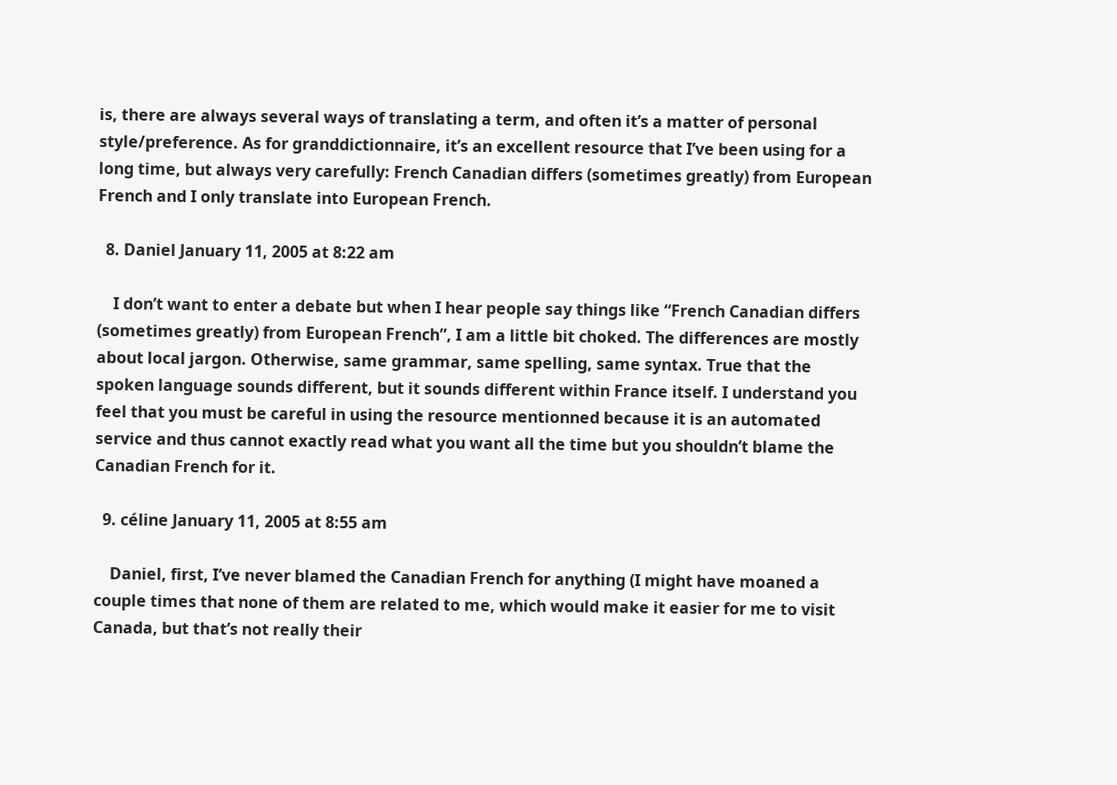is, there are always several ways of translating a term, and often it’s a matter of personal style/preference. As for granddictionnaire, it’s an excellent resource that I’ve been using for a long time, but always very carefully: French Canadian differs (sometimes greatly) from European French and I only translate into European French.

  8. Daniel January 11, 2005 at 8:22 am

    I don’t want to enter a debate but when I hear people say things like “French Canadian differs (sometimes greatly) from European French”, I am a little bit choked. The differences are mostly about local jargon. Otherwise, same grammar, same spelling, same syntax. True that the spoken language sounds different, but it sounds different within France itself. I understand you feel that you must be careful in using the resource mentionned because it is an automated service and thus cannot exactly read what you want all the time but you shouldn’t blame the Canadian French for it.

  9. céline January 11, 2005 at 8:55 am

    Daniel, first, I’ve never blamed the Canadian French for anything (I might have moaned a couple times that none of them are related to me, which would make it easier for me to visit Canada, but that’s not really their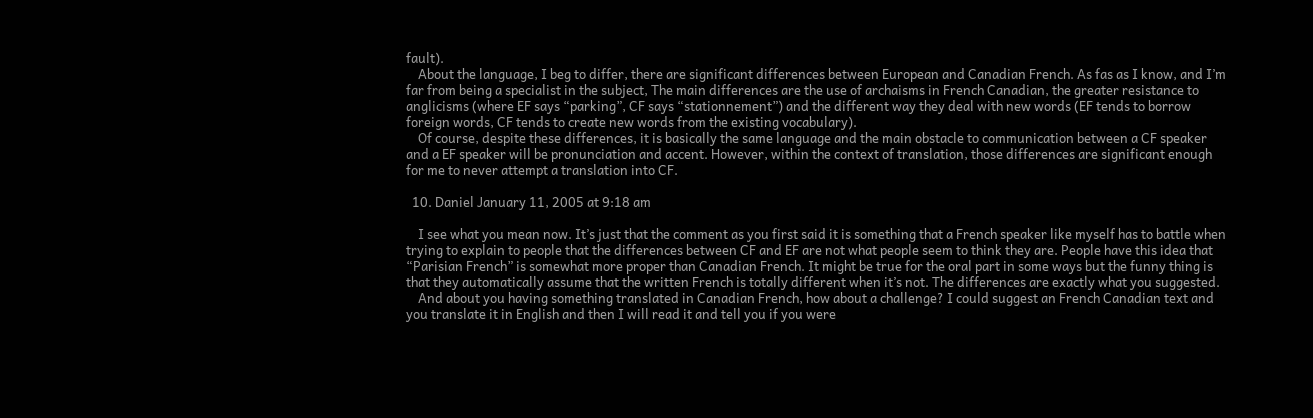fault).
    About the language, I beg to differ, there are significant differences between European and Canadian French. As fas as I know, and I’m far from being a specialist in the subject, The main differences are the use of archaisms in French Canadian, the greater resistance to anglicisms (where EF says “parking”, CF says “stationnement”) and the different way they deal with new words (EF tends to borrow foreign words, CF tends to create new words from the existing vocabulary).
    Of course, despite these differences, it is basically the same language and the main obstacle to communication between a CF speaker and a EF speaker will be pronunciation and accent. However, within the context of translation, those differences are significant enough for me to never attempt a translation into CF.

  10. Daniel January 11, 2005 at 9:18 am

    I see what you mean now. It’s just that the comment as you first said it is something that a French speaker like myself has to battle when trying to explain to people that the differences between CF and EF are not what people seem to think they are. People have this idea that “Parisian French” is somewhat more proper than Canadian French. It might be true for the oral part in some ways but the funny thing is that they automatically assume that the written French is totally different when it’s not. The differences are exactly what you suggested.
    And about you having something translated in Canadian French, how about a challenge? I could suggest an French Canadian text and you translate it in English and then I will read it and tell you if you were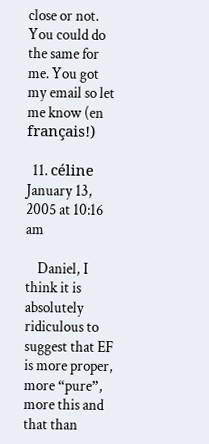close or not. You could do the same for me. You got my email so let me know (en français!)

  11. céline January 13, 2005 at 10:16 am

    Daniel, I think it is absolutely ridiculous to suggest that EF is more proper, more “pure”, more this and that than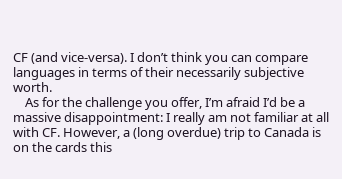CF (and vice-versa). I don’t think you can compare languages in terms of their necessarily subjective worth.
    As for the challenge you offer, I’m afraid I’d be a massive disappointment: I really am not familiar at all with CF. However, a (long overdue) trip to Canada is on the cards this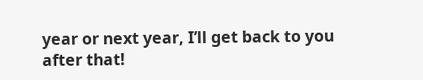year or next year, I’ll get back to you after that!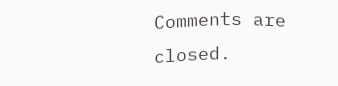Comments are closed.